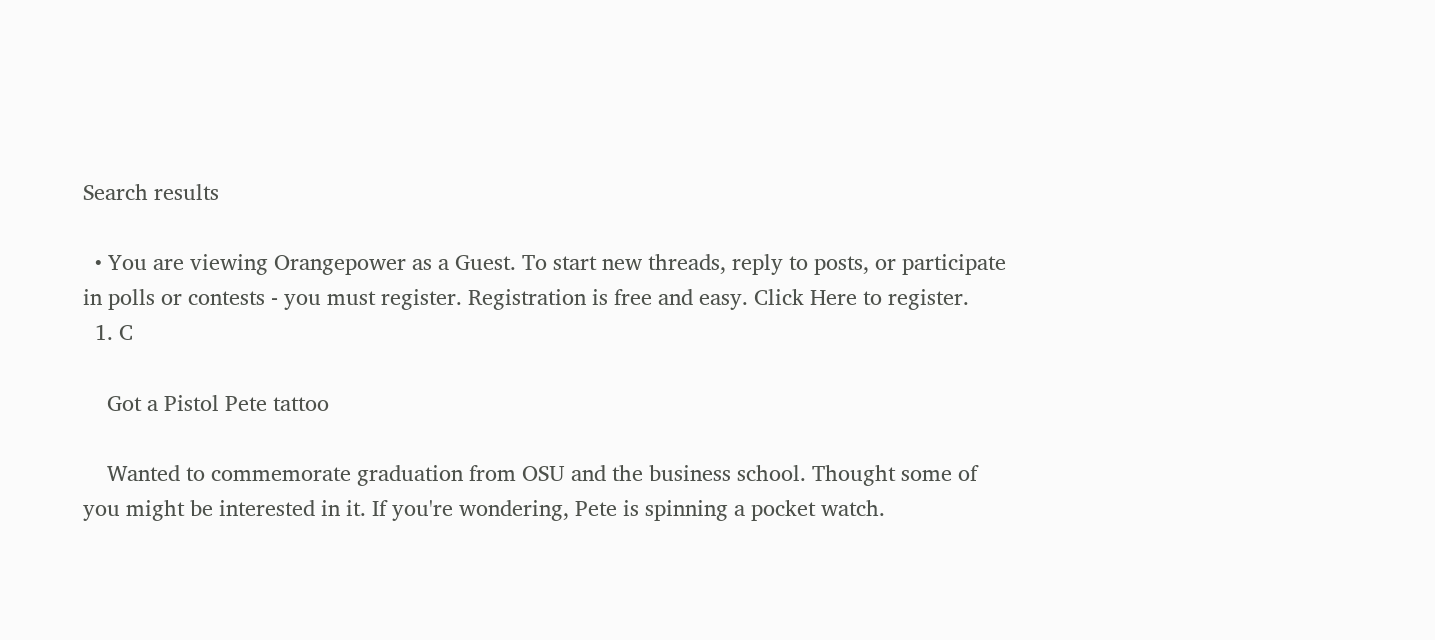Search results

  • You are viewing Orangepower as a Guest. To start new threads, reply to posts, or participate in polls or contests - you must register. Registration is free and easy. Click Here to register.
  1. C

    Got a Pistol Pete tattoo

    Wanted to commemorate graduation from OSU and the business school. Thought some of you might be interested in it. If you're wondering, Pete is spinning a pocket watch.